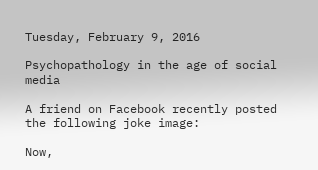Tuesday, February 9, 2016

Psychopathology in the age of social media

A friend on Facebook recently posted the following joke image:

Now,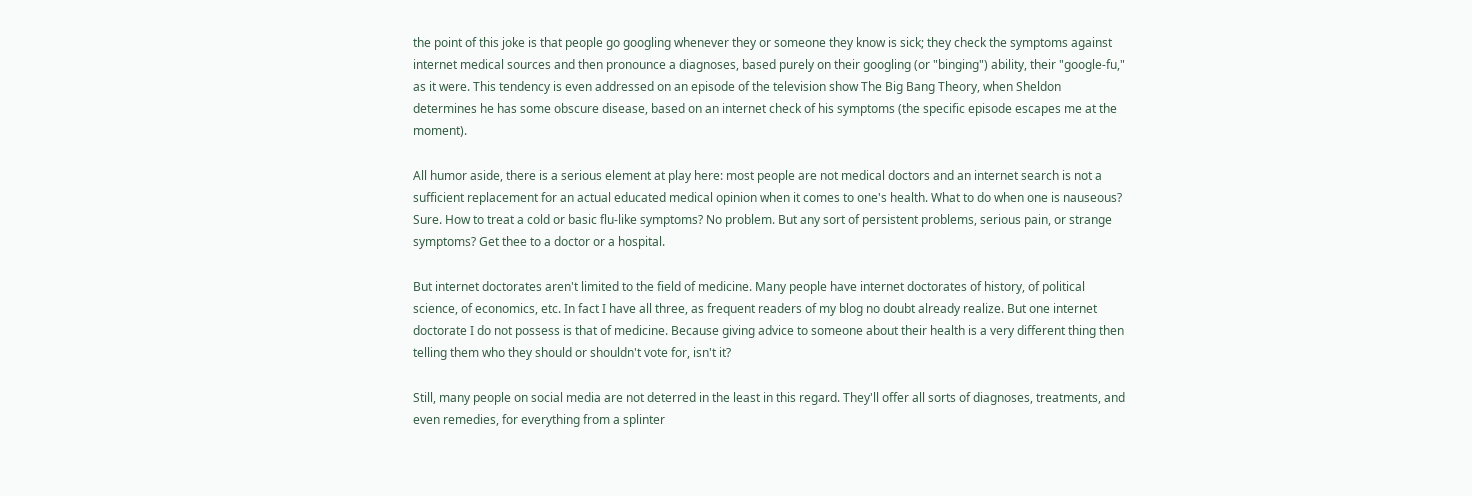the point of this joke is that people go googling whenever they or someone they know is sick; they check the symptoms against internet medical sources and then pronounce a diagnoses, based purely on their googling (or "binging") ability, their "google-fu," as it were. This tendency is even addressed on an episode of the television show The Big Bang Theory, when Sheldon determines he has some obscure disease, based on an internet check of his symptoms (the specific episode escapes me at the moment).

All humor aside, there is a serious element at play here: most people are not medical doctors and an internet search is not a sufficient replacement for an actual educated medical opinion when it comes to one's health. What to do when one is nauseous? Sure. How to treat a cold or basic flu-like symptoms? No problem. But any sort of persistent problems, serious pain, or strange symptoms? Get thee to a doctor or a hospital.

But internet doctorates aren't limited to the field of medicine. Many people have internet doctorates of history, of political science, of economics, etc. In fact I have all three, as frequent readers of my blog no doubt already realize. But one internet doctorate I do not possess is that of medicine. Because giving advice to someone about their health is a very different thing then telling them who they should or shouldn't vote for, isn't it?

Still, many people on social media are not deterred in the least in this regard. They'll offer all sorts of diagnoses, treatments, and even remedies, for everything from a splinter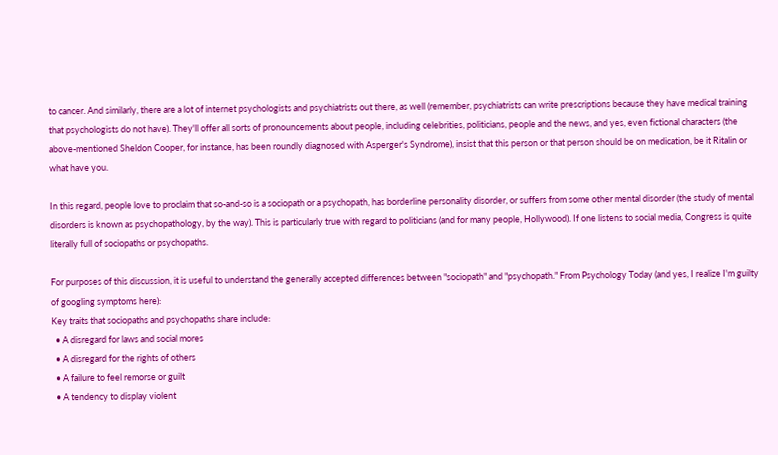to cancer. And similarly, there are a lot of internet psychologists and psychiatrists out there, as well (remember, psychiatrists can write prescriptions because they have medical training that psychologists do not have). They'll offer all sorts of pronouncements about people, including celebrities, politicians, people and the news, and yes, even fictional characters (the above-mentioned Sheldon Cooper, for instance, has been roundly diagnosed with Asperger's Syndrome), insist that this person or that person should be on medication, be it Ritalin or what have you.

In this regard, people love to proclaim that so-and-so is a sociopath or a psychopath, has borderline personality disorder, or suffers from some other mental disorder (the study of mental disorders is known as psychopathology, by the way). This is particularly true with regard to politicians (and for many people, Hollywood). If one listens to social media, Congress is quite literally full of sociopaths or psychopaths.

For purposes of this discussion, it is useful to understand the generally accepted differences between "sociopath" and "psychopath." From Psychology Today (and yes, I realize I'm guilty of googling symptoms here):
Key traits that sociopaths and psychopaths share include:
  • A disregard for laws and social mores
  • A disregard for the rights of others
  • A failure to feel remorse or guilt
  • A tendency to display violent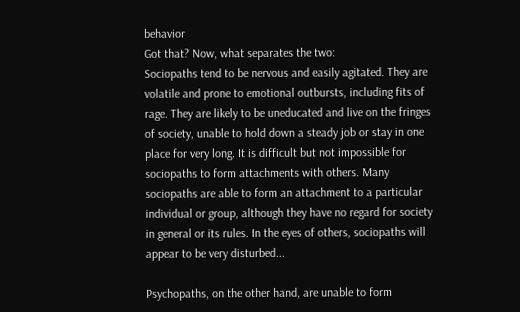behavior
Got that? Now, what separates the two:
Sociopaths tend to be nervous and easily agitated. They are volatile and prone to emotional outbursts, including fits of rage. They are likely to be uneducated and live on the fringes of society, unable to hold down a steady job or stay in one place for very long. It is difficult but not impossible for sociopaths to form attachments with others. Many sociopaths are able to form an attachment to a particular individual or group, although they have no regard for society in general or its rules. In the eyes of others, sociopaths will appear to be very disturbed...

Psychopaths, on the other hand, are unable to form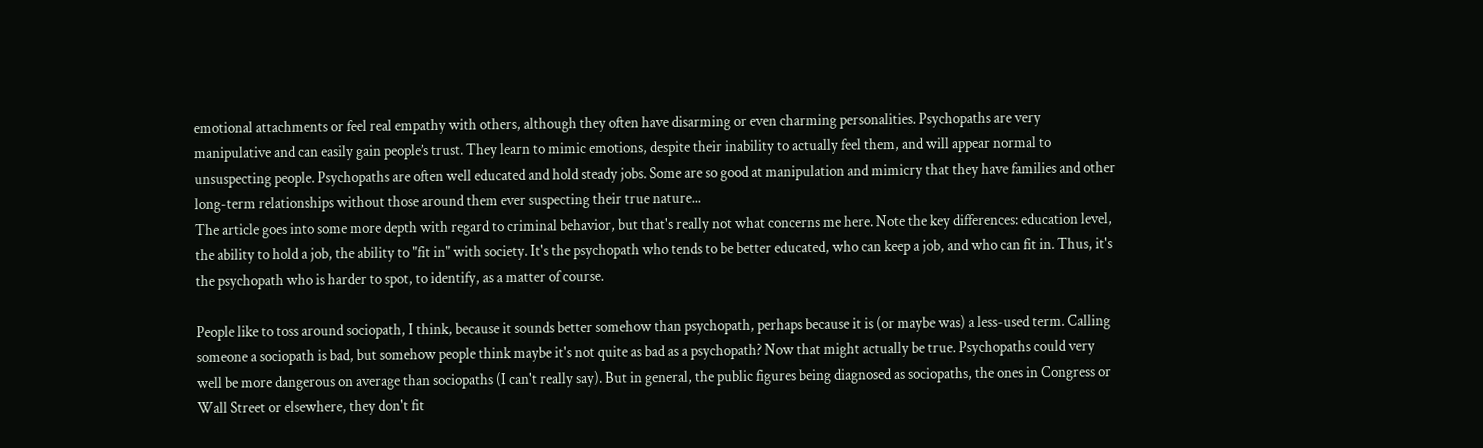emotional attachments or feel real empathy with others, although they often have disarming or even charming personalities. Psychopaths are very manipulative and can easily gain people’s trust. They learn to mimic emotions, despite their inability to actually feel them, and will appear normal to unsuspecting people. Psychopaths are often well educated and hold steady jobs. Some are so good at manipulation and mimicry that they have families and other long-term relationships without those around them ever suspecting their true nature...
The article goes into some more depth with regard to criminal behavior, but that's really not what concerns me here. Note the key differences: education level, the ability to hold a job, the ability to "fit in" with society. It's the psychopath who tends to be better educated, who can keep a job, and who can fit in. Thus, it's the psychopath who is harder to spot, to identify, as a matter of course.

People like to toss around sociopath, I think, because it sounds better somehow than psychopath, perhaps because it is (or maybe was) a less-used term. Calling someone a sociopath is bad, but somehow people think maybe it's not quite as bad as a psychopath? Now that might actually be true. Psychopaths could very well be more dangerous on average than sociopaths (I can't really say). But in general, the public figures being diagnosed as sociopaths, the ones in Congress or Wall Street or elsewhere, they don't fit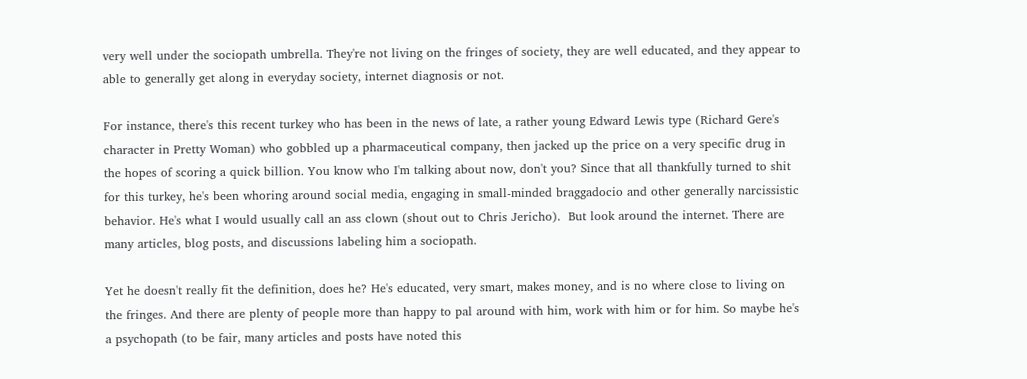very well under the sociopath umbrella. They're not living on the fringes of society, they are well educated, and they appear to able to generally get along in everyday society, internet diagnosis or not.

For instance, there's this recent turkey who has been in the news of late, a rather young Edward Lewis type (Richard Gere's character in Pretty Woman) who gobbled up a pharmaceutical company, then jacked up the price on a very specific drug in the hopes of scoring a quick billion. You know who I'm talking about now, don't you? Since that all thankfully turned to shit for this turkey, he's been whoring around social media, engaging in small-minded braggadocio and other generally narcissistic behavior. He's what I would usually call an ass clown (shout out to Chris Jericho).  But look around the internet. There are many articles, blog posts, and discussions labeling him a sociopath.

Yet he doesn't really fit the definition, does he? He's educated, very smart, makes money, and is no where close to living on the fringes. And there are plenty of people more than happy to pal around with him, work with him or for him. So maybe he's a psychopath (to be fair, many articles and posts have noted this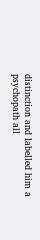distinction and labelled him a psychopath all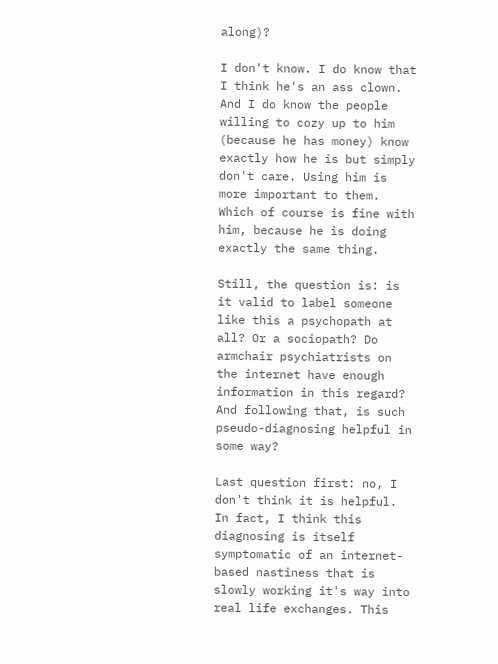along)?

I don't know. I do know that I think he's an ass clown. And I do know the people willing to cozy up to him (because he has money) know exactly how he is but simply don't care. Using him is more important to them. Which of course is fine with him, because he is doing exactly the same thing.

Still, the question is: is it valid to label someone like this a psychopath at all? Or a sociopath? Do armchair psychiatrists on the internet have enough information in this regard? And following that, is such pseudo-diagnosing helpful in some way?

Last question first: no, I don't think it is helpful. In fact, I think this diagnosing is itself symptomatic of an internet-based nastiness that is slowly working it's way into real life exchanges. This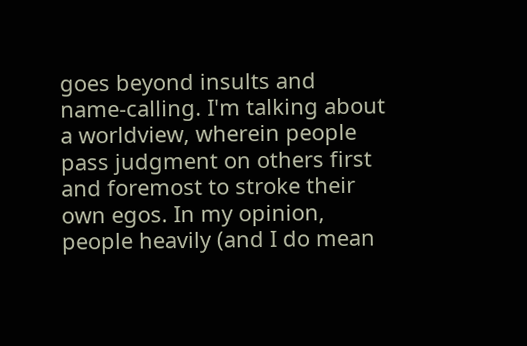goes beyond insults and name-calling. I'm talking about a worldview, wherein people pass judgment on others first and foremost to stroke their own egos. In my opinion, people heavily (and I do mean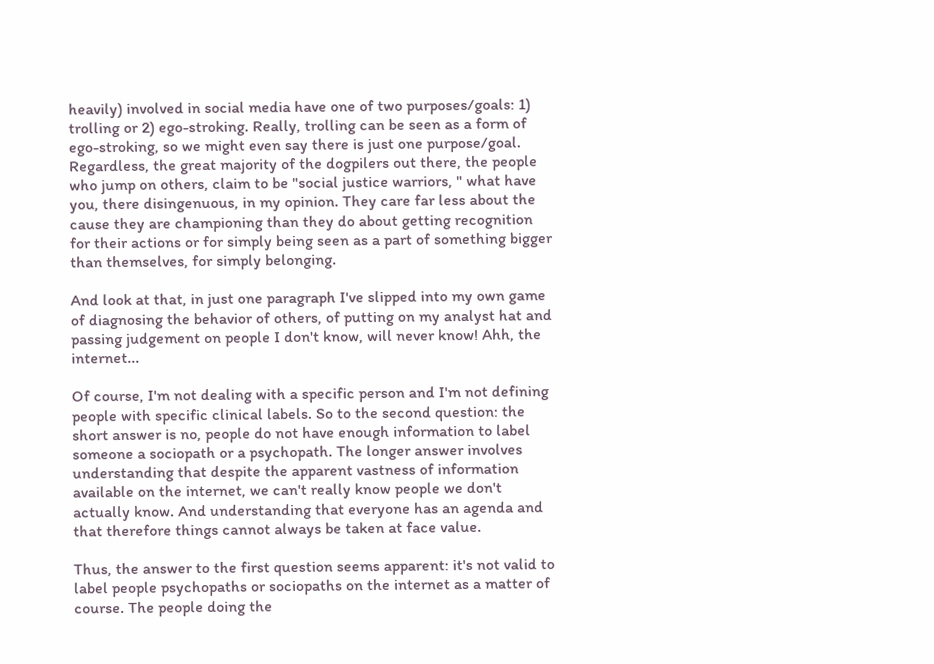heavily) involved in social media have one of two purposes/goals: 1) trolling or 2) ego-stroking. Really, trolling can be seen as a form of ego-stroking, so we might even say there is just one purpose/goal. Regardless, the great majority of the dogpilers out there, the people who jump on others, claim to be "social justice warriors, " what have you, there disingenuous, in my opinion. They care far less about the cause they are championing than they do about getting recognition for their actions or for simply being seen as a part of something bigger than themselves, for simply belonging.

And look at that, in just one paragraph I've slipped into my own game of diagnosing the behavior of others, of putting on my analyst hat and passing judgement on people I don't know, will never know! Ahh, the internet...

Of course, I'm not dealing with a specific person and I'm not defining people with specific clinical labels. So to the second question: the short answer is no, people do not have enough information to label someone a sociopath or a psychopath. The longer answer involves understanding that despite the apparent vastness of information available on the internet, we can't really know people we don't actually know. And understanding that everyone has an agenda and that therefore things cannot always be taken at face value.

Thus, the answer to the first question seems apparent: it's not valid to label people psychopaths or sociopaths on the internet as a matter of course. The people doing the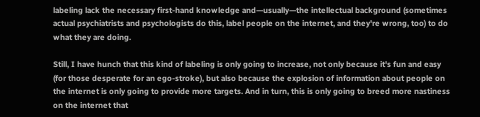labeling lack the necessary first-hand knowledge and—usually—the intellectual background (sometimes actual psychiatrists and psychologists do this, label people on the internet, and they're wrong, too) to do what they are doing.

Still, I have hunch that this kind of labeling is only going to increase, not only because it's fun and easy (for those desperate for an ego-stroke), but also because the explosion of information about people on the internet is only going to provide more targets. And in turn, this is only going to breed more nastiness on the internet that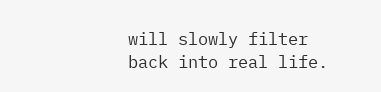will slowly filter back into real life.